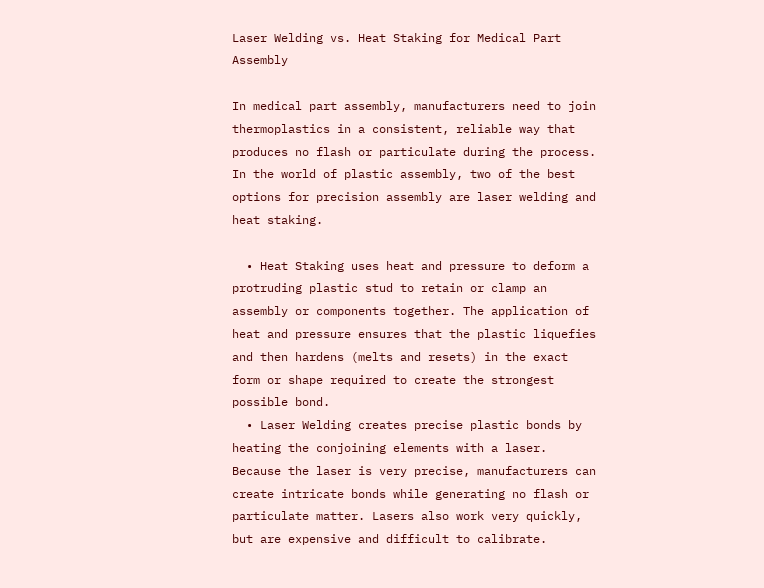Laser Welding vs. Heat Staking for Medical Part Assembly

In medical part assembly, manufacturers need to join thermoplastics in a consistent, reliable way that produces no flash or particulate during the process. In the world of plastic assembly, two of the best options for precision assembly are laser welding and heat staking.

  • Heat Staking uses heat and pressure to deform a protruding plastic stud to retain or clamp an assembly or components together. The application of heat and pressure ensures that the plastic liquefies and then hardens (melts and resets) in the exact form or shape required to create the strongest possible bond.
  • Laser Welding creates precise plastic bonds by heating the conjoining elements with a laser. Because the laser is very precise, manufacturers can create intricate bonds while generating no flash or particulate matter. Lasers also work very quickly, but are expensive and difficult to calibrate.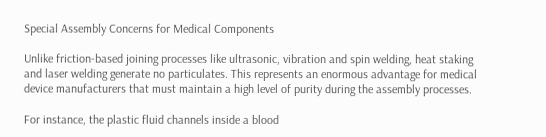Special Assembly Concerns for Medical Components

Unlike friction-based joining processes like ultrasonic, vibration and spin welding, heat staking and laser welding generate no particulates. This represents an enormous advantage for medical device manufacturers that must maintain a high level of purity during the assembly processes.

For instance, the plastic fluid channels inside a blood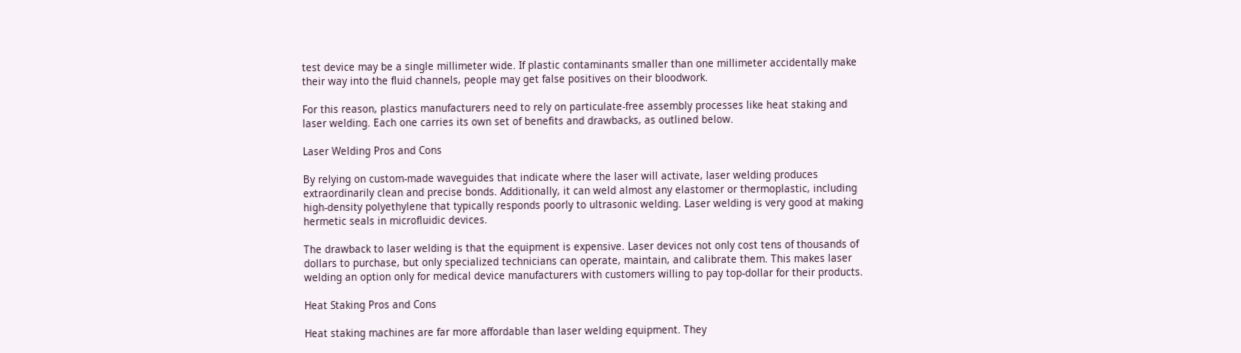test device may be a single millimeter wide. If plastic contaminants smaller than one millimeter accidentally make their way into the fluid channels, people may get false positives on their bloodwork.

For this reason, plastics manufacturers need to rely on particulate-free assembly processes like heat staking and laser welding. Each one carries its own set of benefits and drawbacks, as outlined below.

Laser Welding Pros and Cons

By relying on custom-made waveguides that indicate where the laser will activate, laser welding produces extraordinarily clean and precise bonds. Additionally, it can weld almost any elastomer or thermoplastic, including high-density polyethylene that typically responds poorly to ultrasonic welding. Laser welding is very good at making hermetic seals in microfluidic devices.

The drawback to laser welding is that the equipment is expensive. Laser devices not only cost tens of thousands of dollars to purchase, but only specialized technicians can operate, maintain, and calibrate them. This makes laser welding an option only for medical device manufacturers with customers willing to pay top-dollar for their products.

Heat Staking Pros and Cons

Heat staking machines are far more affordable than laser welding equipment. They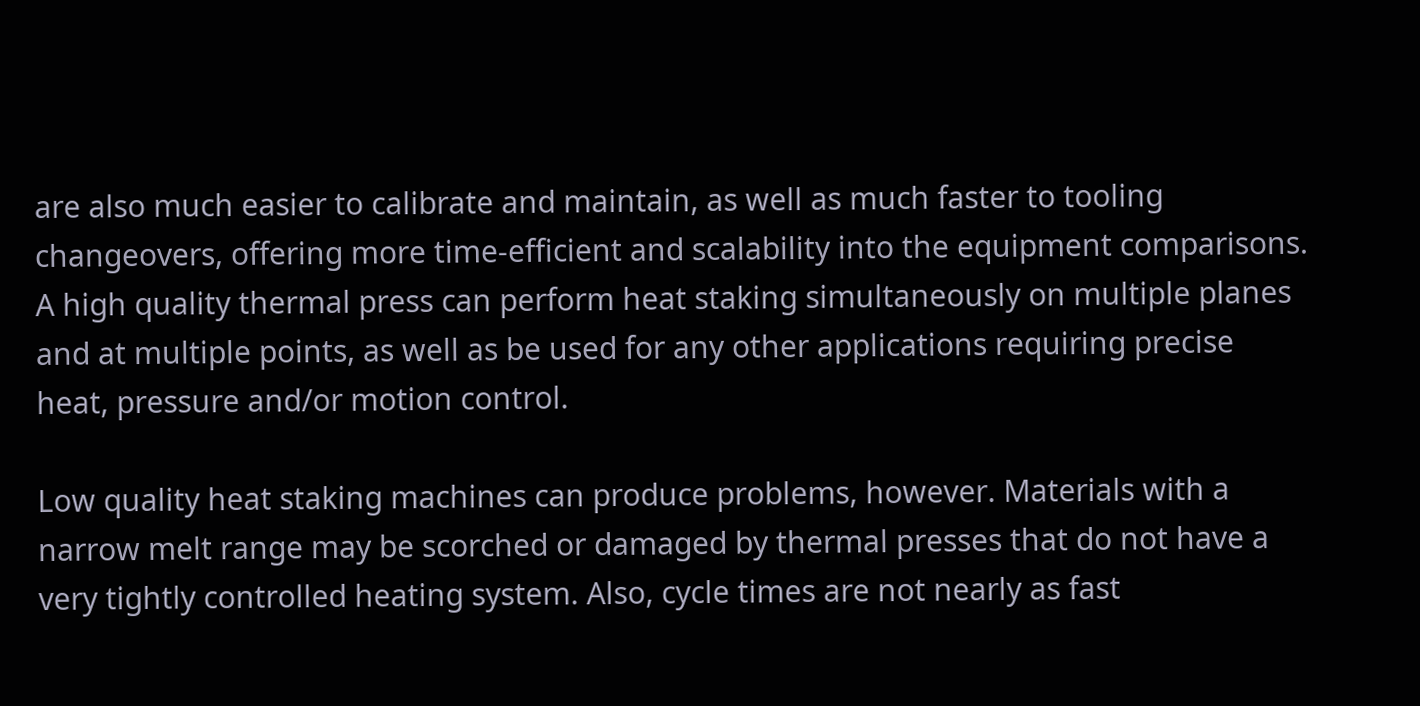are also much easier to calibrate and maintain, as well as much faster to tooling changeovers, offering more time-efficient and scalability into the equipment comparisons. A high quality thermal press can perform heat staking simultaneously on multiple planes and at multiple points, as well as be used for any other applications requiring precise heat, pressure and/or motion control.

Low quality heat staking machines can produce problems, however. Materials with a narrow melt range may be scorched or damaged by thermal presses that do not have a very tightly controlled heating system. Also, cycle times are not nearly as fast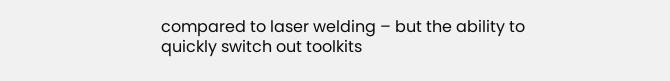compared to laser welding – but the ability to quickly switch out toolkits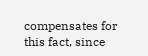compensates for this fact, since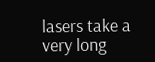lasers take a very long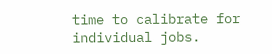time to calibrate for individual jobs.